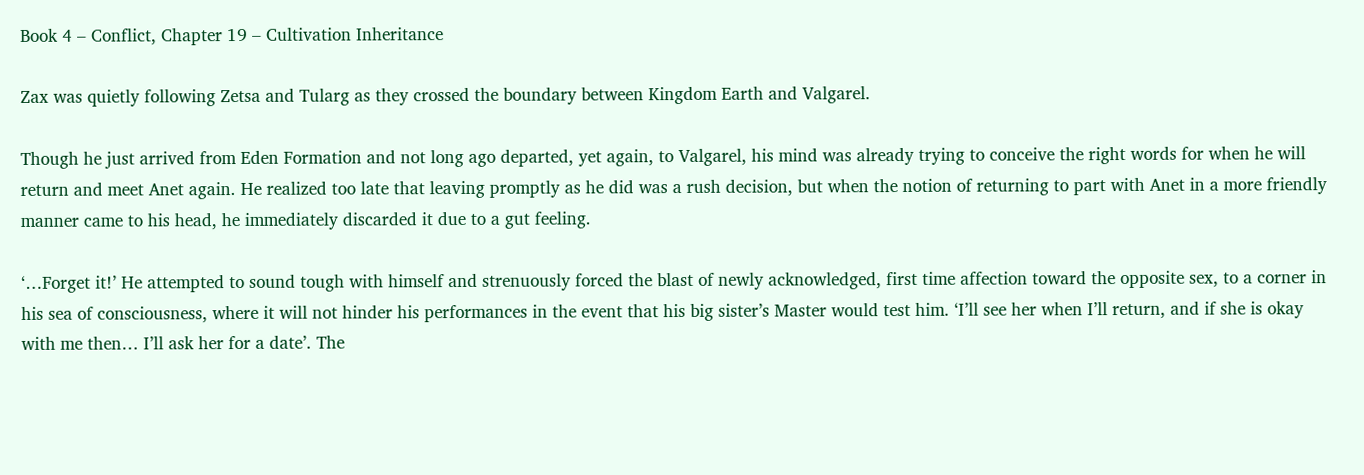Book 4 – Conflict, Chapter 19 – Cultivation Inheritance

Zax was quietly following Zetsa and Tularg as they crossed the boundary between Kingdom Earth and Valgarel.

Though he just arrived from Eden Formation and not long ago departed, yet again, to Valgarel, his mind was already trying to conceive the right words for when he will return and meet Anet again. He realized too late that leaving promptly as he did was a rush decision, but when the notion of returning to part with Anet in a more friendly manner came to his head, he immediately discarded it due to a gut feeling.

‘…Forget it!’ He attempted to sound tough with himself and strenuously forced the blast of newly acknowledged, first time affection toward the opposite sex, to a corner in his sea of consciousness, where it will not hinder his performances in the event that his big sister’s Master would test him. ‘I’ll see her when I’ll return, and if she is okay with me then… I’ll ask her for a date’. The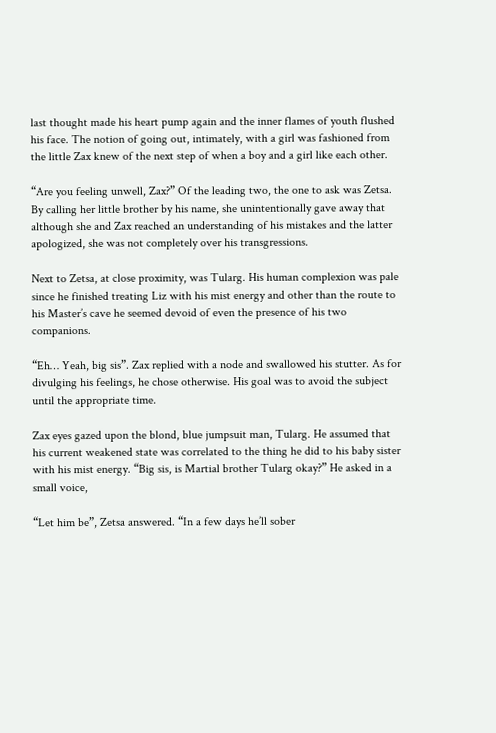last thought made his heart pump again and the inner flames of youth flushed his face. The notion of going out, intimately, with a girl was fashioned from the little Zax knew of the next step of when a boy and a girl like each other.

“Are you feeling unwell, Zax?” Of the leading two, the one to ask was Zetsa. By calling her little brother by his name, she unintentionally gave away that although she and Zax reached an understanding of his mistakes and the latter apologized, she was not completely over his transgressions.

Next to Zetsa, at close proximity, was Tularg. His human complexion was pale since he finished treating Liz with his mist energy and other than the route to his Master’s cave he seemed devoid of even the presence of his two companions.

“Eh… Yeah, big sis”. Zax replied with a node and swallowed his stutter. As for divulging his feelings, he chose otherwise. His goal was to avoid the subject until the appropriate time.

Zax eyes gazed upon the blond, blue jumpsuit man, Tularg. He assumed that his current weakened state was correlated to the thing he did to his baby sister with his mist energy. “Big sis, is Martial brother Tularg okay?” He asked in a small voice,

“Let him be”, Zetsa answered. “In a few days he’ll sober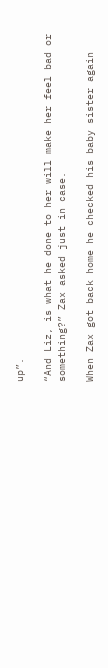up”.

“And Liz, is what he done to her will make her feel bad or something?” Zax asked just in case.

When Zax got back home he checked his baby sister again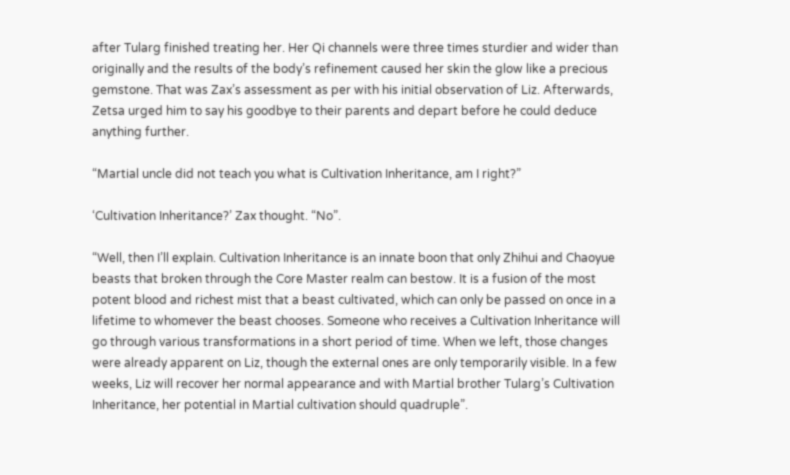after Tularg finished treating her. Her Qi channels were three times sturdier and wider than originally and the results of the body’s refinement caused her skin the glow like a precious gemstone. That was Zax’s assessment as per with his initial observation of Liz. Afterwards, Zetsa urged him to say his goodbye to their parents and depart before he could deduce anything further.

“Martial uncle did not teach you what is Cultivation Inheritance, am I right?”

‘Cultivation Inheritance?’ Zax thought. “No”.

“Well, then I’ll explain. Cultivation Inheritance is an innate boon that only Zhihui and Chaoyue beasts that broken through the Core Master realm can bestow. It is a fusion of the most potent blood and richest mist that a beast cultivated, which can only be passed on once in a lifetime to whomever the beast chooses. Someone who receives a Cultivation Inheritance will go through various transformations in a short period of time. When we left, those changes were already apparent on Liz, though the external ones are only temporarily visible. In a few weeks, Liz will recover her normal appearance and with Martial brother Tularg’s Cultivation Inheritance, her potential in Martial cultivation should quadruple”.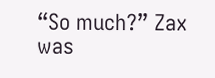“So much?” Zax was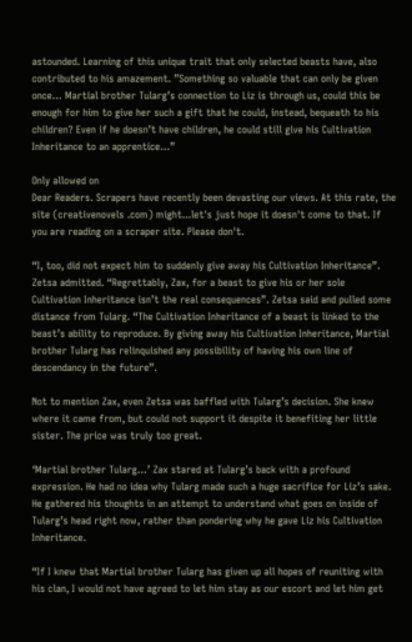astounded. Learning of this unique trait that only selected beasts have, also contributed to his amazement. ”Something so valuable that can only be given once… Martial brother Tularg’s connection to Liz is through us, could this be enough for him to give her such a gift that he could, instead, bequeath to his children? Even if he doesn’t have children, he could still give his Cultivation Inheritance to an apprentice…”

Only allowed on
Dear Readers. Scrapers have recently been devasting our views. At this rate, the site (creativenovels .com) might...let's just hope it doesn't come to that. If you are reading on a scraper site. Please don't.

“I, too, did not expect him to suddenly give away his Cultivation Inheritance”. Zetsa admitted. “Regrettably, Zax, for a beast to give his or her sole Cultivation Inheritance isn’t the real consequences”. Zetsa said and pulled some distance from Tularg. “The Cultivation Inheritance of a beast is linked to the beast’s ability to reproduce. By giving away his Cultivation Inheritance, Martial brother Tularg has relinquished any possibility of having his own line of descendancy in the future”.

Not to mention Zax, even Zetsa was baffled with Tularg’s decision. She knew where it came from, but could not support it despite it benefiting her little sister. The price was truly too great.

‘Martial brother Tularg…’ Zax stared at Tularg’s back with a profound expression. He had no idea why Tularg made such a huge sacrifice for Liz’s sake. He gathered his thoughts in an attempt to understand what goes on inside of Tularg’s head right now, rather than pondering why he gave Liz his Cultivation Inheritance.

“If I knew that Martial brother Tularg has given up all hopes of reuniting with his clan, I would not have agreed to let him stay as our escort and let him get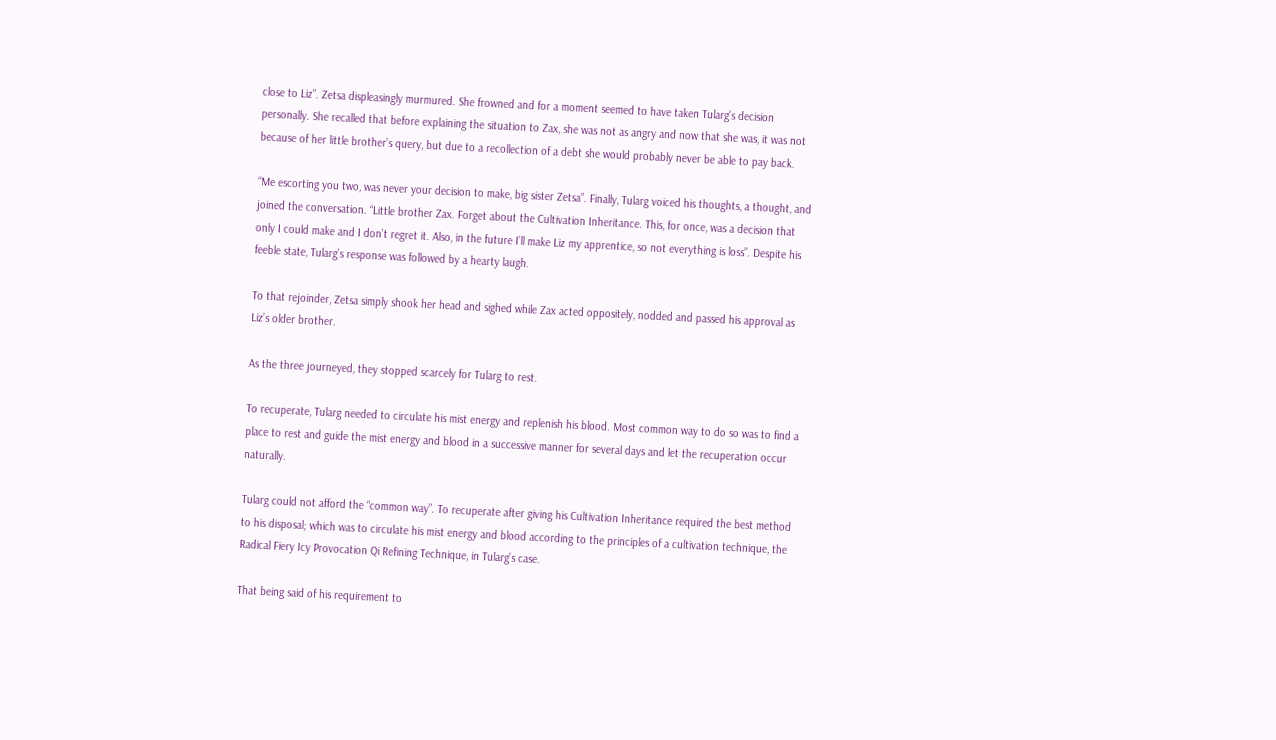close to Liz”. Zetsa displeasingly murmured. She frowned and for a moment seemed to have taken Tularg’s decision personally. She recalled that before explaining the situation to Zax, she was not as angry and now that she was, it was not because of her little brother’s query, but due to a recollection of a debt she would probably never be able to pay back.

“Me escorting you two, was never your decision to make, big sister Zetsa”. Finally, Tularg voiced his thoughts, a thought, and joined the conversation. “Little brother Zax. Forget about the Cultivation Inheritance. This, for once, was a decision that only I could make and I don’t regret it. Also, in the future I’ll make Liz my apprentice, so not everything is loss”. Despite his feeble state, Tularg’s response was followed by a hearty laugh.

To that rejoinder, Zetsa simply shook her head and sighed while Zax acted oppositely, nodded and passed his approval as Liz’s older brother.

As the three journeyed, they stopped scarcely for Tularg to rest.

To recuperate, Tularg needed to circulate his mist energy and replenish his blood. Most common way to do so was to find a place to rest and guide the mist energy and blood in a successive manner for several days and let the recuperation occur naturally.

Tularg could not afford the “common way”. To recuperate after giving his Cultivation Inheritance required the best method to his disposal; which was to circulate his mist energy and blood according to the principles of a cultivation technique, the Radical Fiery Icy Provocation Qi Refining Technique, in Tularg’s case.

That being said of his requirement to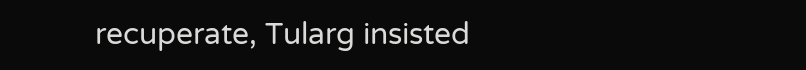recuperate, Tularg insisted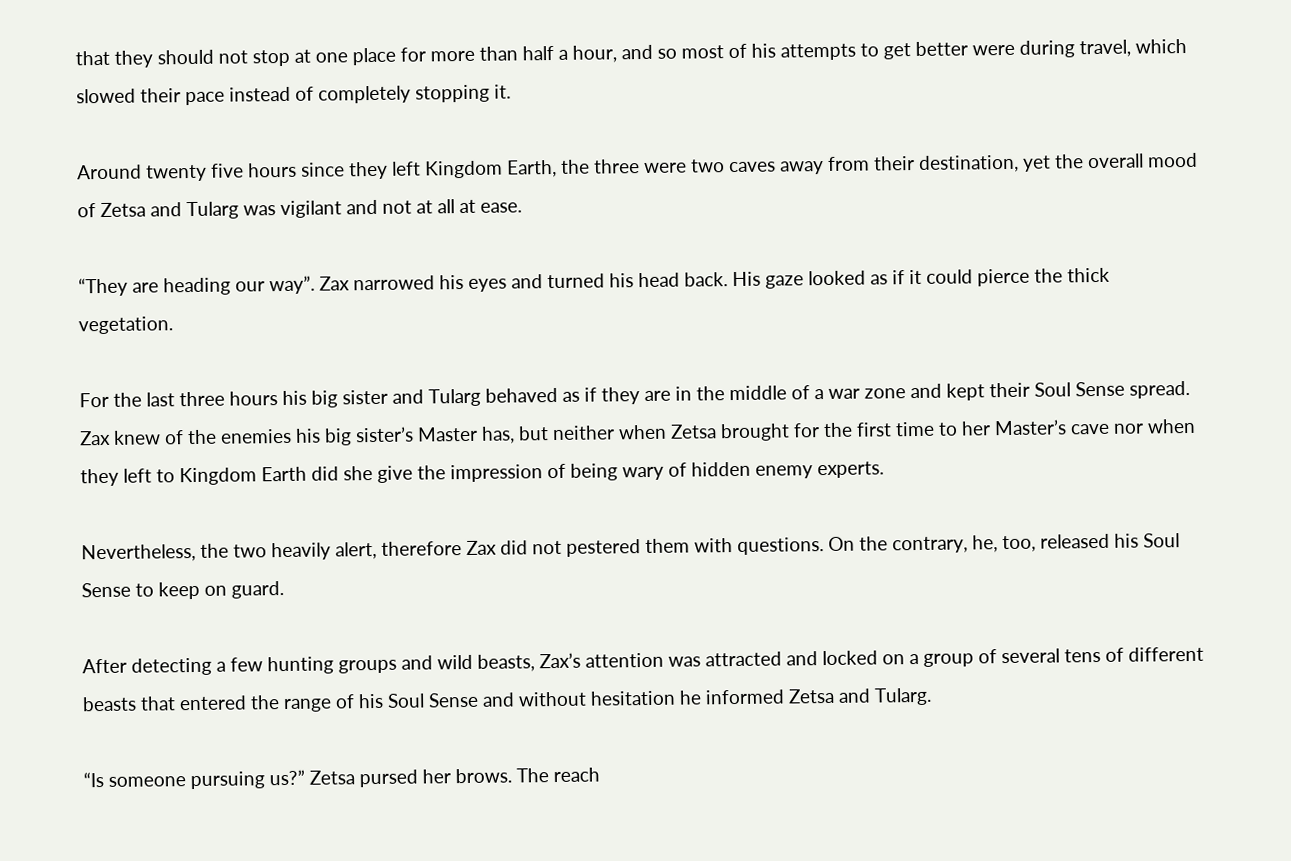that they should not stop at one place for more than half a hour, and so most of his attempts to get better were during travel, which slowed their pace instead of completely stopping it.

Around twenty five hours since they left Kingdom Earth, the three were two caves away from their destination, yet the overall mood of Zetsa and Tularg was vigilant and not at all at ease.

“They are heading our way”. Zax narrowed his eyes and turned his head back. His gaze looked as if it could pierce the thick vegetation.

For the last three hours his big sister and Tularg behaved as if they are in the middle of a war zone and kept their Soul Sense spread. Zax knew of the enemies his big sister’s Master has, but neither when Zetsa brought for the first time to her Master’s cave nor when they left to Kingdom Earth did she give the impression of being wary of hidden enemy experts.

Nevertheless, the two heavily alert, therefore Zax did not pestered them with questions. On the contrary, he, too, released his Soul Sense to keep on guard.

After detecting a few hunting groups and wild beasts, Zax’s attention was attracted and locked on a group of several tens of different beasts that entered the range of his Soul Sense and without hesitation he informed Zetsa and Tularg.

“Is someone pursuing us?” Zetsa pursed her brows. The reach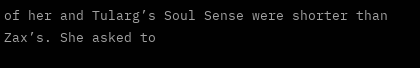of her and Tularg’s Soul Sense were shorter than Zax’s. She asked to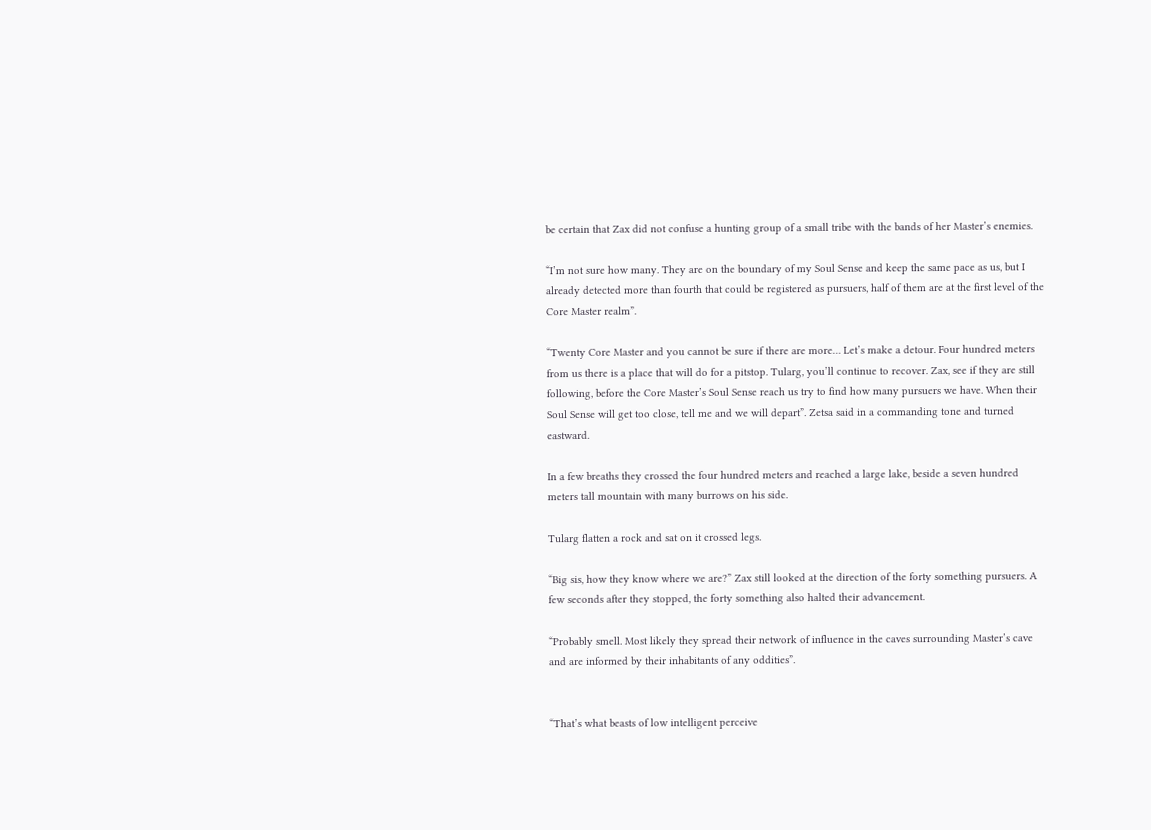be certain that Zax did not confuse a hunting group of a small tribe with the bands of her Master’s enemies.

“I’m not sure how many. They are on the boundary of my Soul Sense and keep the same pace as us, but I already detected more than fourth that could be registered as pursuers, half of them are at the first level of the Core Master realm”.

“Twenty Core Master and you cannot be sure if there are more… Let’s make a detour. Four hundred meters from us there is a place that will do for a pitstop. Tularg, you’ll continue to recover. Zax, see if they are still following, before the Core Master’s Soul Sense reach us try to find how many pursuers we have. When their Soul Sense will get too close, tell me and we will depart”. Zetsa said in a commanding tone and turned eastward.

In a few breaths they crossed the four hundred meters and reached a large lake, beside a seven hundred meters tall mountain with many burrows on his side.

Tularg flatten a rock and sat on it crossed legs.

“Big sis, how they know where we are?” Zax still looked at the direction of the forty something pursuers. A few seconds after they stopped, the forty something also halted their advancement.

“Probably smell. Most likely they spread their network of influence in the caves surrounding Master’s cave and are informed by their inhabitants of any oddities”.


“That’s what beasts of low intelligent perceive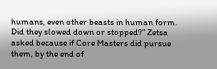humans, even other beasts in human form. Did they slowed down or stopped?” Zetsa asked because if Core Masters did pursue them, by the end of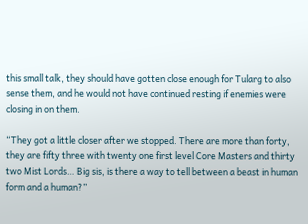this small talk, they should have gotten close enough for Tularg to also sense them, and he would not have continued resting if enemies were closing in on them.

“They got a little closer after we stopped. There are more than forty, they are fifty three with twenty one first level Core Masters and thirty two Mist Lords… Big sis, is there a way to tell between a beast in human form and a human?”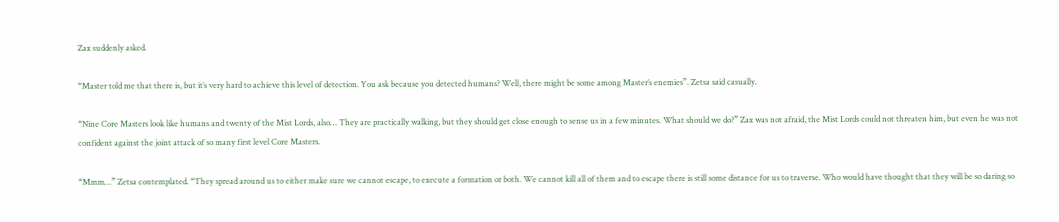Zax suddenly asked.

“Master told me that there is, but it’s very hard to achieve this level of detection. You ask because you detected humans? Well, there might be some among Master’s enemies”. Zetsa said casually.

“Nine Core Masters look like humans and twenty of the Mist Lords, also… They are practically walking, but they should get close enough to sense us in a few minutes. What should we do?” Zax was not afraid, the Mist Lords could not threaten him, but even he was not confident against the joint attack of so many first level Core Masters.

“Mmm…” Zetsa contemplated. “They spread around us to either make sure we cannot escape, to execute a formation or both. We cannot kill all of them and to escape there is still some distance for us to traverse. Who would have thought that they will be so daring so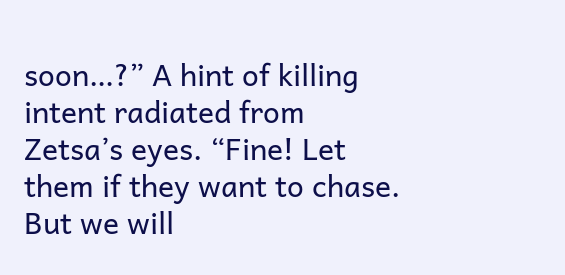soon…?” A hint of killing intent radiated from Zetsa’s eyes. “Fine! Let them if they want to chase. But we will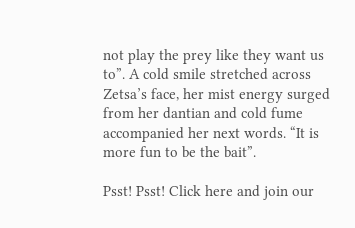not play the prey like they want us to”. A cold smile stretched across Zetsa’s face, her mist energy surged from her dantian and cold fume accompanied her next words. “It is more fun to be the bait”.

Psst! Psst! Click here and join our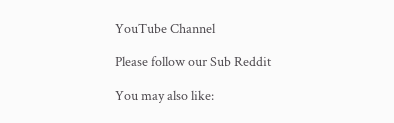YouTube Channel

Please follow our Sub Reddit

You may also like: